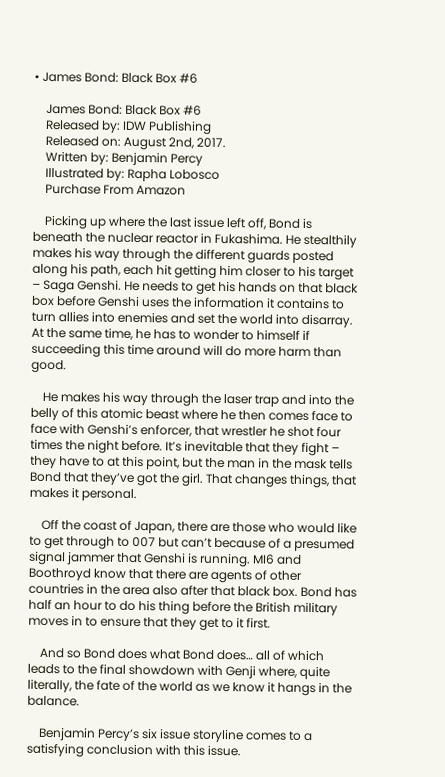• James Bond: Black Box #6

    James Bond: Black Box #6
    Released by: IDW Publishing
    Released on: August 2nd, 2017.
    Written by: Benjamin Percy
    Illustrated by: Rapha Lobosco
    Purchase From Amazon

    Picking up where the last issue left off, Bond is beneath the nuclear reactor in Fukashima. He stealthily makes his way through the different guards posted along his path, each hit getting him closer to his target – Saga Genshi. He needs to get his hands on that black box before Genshi uses the information it contains to turn allies into enemies and set the world into disarray. At the same time, he has to wonder to himself if succeeding this time around will do more harm than good.

    He makes his way through the laser trap and into the belly of this atomic beast where he then comes face to face with Genshi’s enforcer, that wrestler he shot four times the night before. It’s inevitable that they fight – they have to at this point, but the man in the mask tells Bond that they’ve got the girl. That changes things, that makes it personal.

    Off the coast of Japan, there are those who would like to get through to 007 but can’t because of a presumed signal jammer that Genshi is running. MI6 and Boothroyd know that there are agents of other countries in the area also after that black box. Bond has half an hour to do his thing before the British military moves in to ensure that they get to it first.

    And so Bond does what Bond does… all of which leads to the final showdown with Genji where, quite literally, the fate of the world as we know it hangs in the balance.

    Benjamin Percy’s six issue storyline comes to a satisfying conclusion with this issue.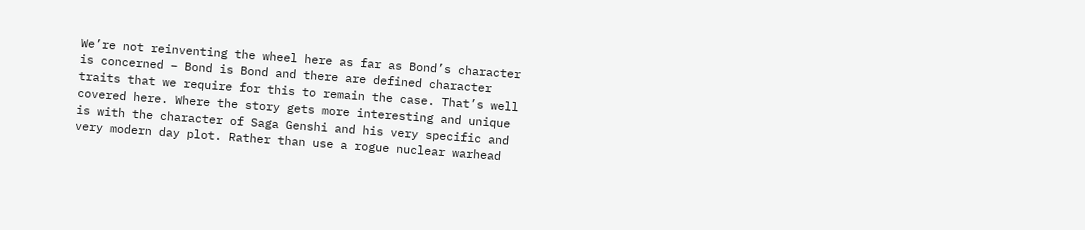We’re not reinventing the wheel here as far as Bond’s character is concerned – Bond is Bond and there are defined character traits that we require for this to remain the case. That’s well covered here. Where the story gets more interesting and unique is with the character of Saga Genshi and his very specific and very modern day plot. Rather than use a rogue nuclear warhead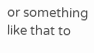or something like that to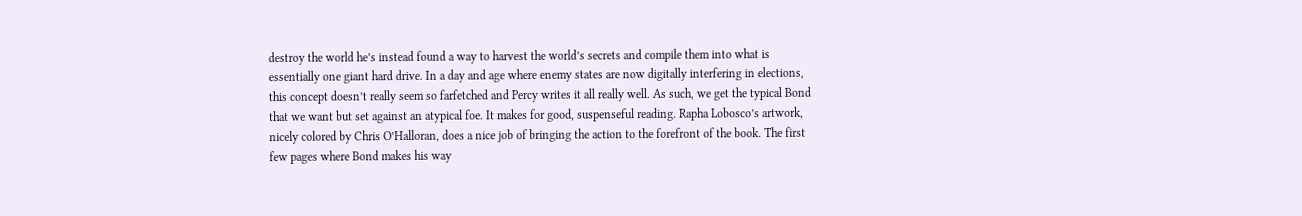destroy the world he’s instead found a way to harvest the world’s secrets and compile them into what is essentially one giant hard drive. In a day and age where enemy states are now digitally interfering in elections, this concept doesn’t really seem so farfetched and Percy writes it all really well. As such, we get the typical Bond that we want but set against an atypical foe. It makes for good, suspenseful reading. Rapha Lobosco’s artwork, nicely colored by Chris O’Halloran, does a nice job of bringing the action to the forefront of the book. The first few pages where Bond makes his way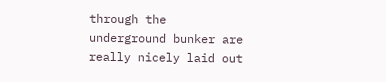through the underground bunker are really nicely laid out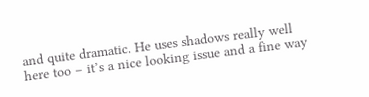and quite dramatic. He uses shadows really well here too – it’s a nice looking issue and a fine way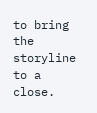to bring the storyline to a close.